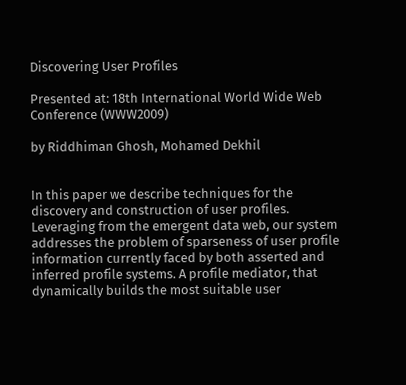Discovering User Profiles

Presented at: 18th International World Wide Web Conference (WWW2009)

by Riddhiman Ghosh, Mohamed Dekhil


In this paper we describe techniques for the discovery and construction of user profiles. Leveraging from the emergent data web, our system addresses the problem of sparseness of user profile information currently faced by both asserted and inferred profile systems. A profile mediator, that dynamically builds the most suitable user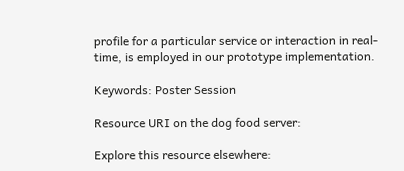profile for a particular service or interaction in real-time, is employed in our prototype implementation.

Keywords: Poster Session

Resource URI on the dog food server:

Explore this resource elsewhere: